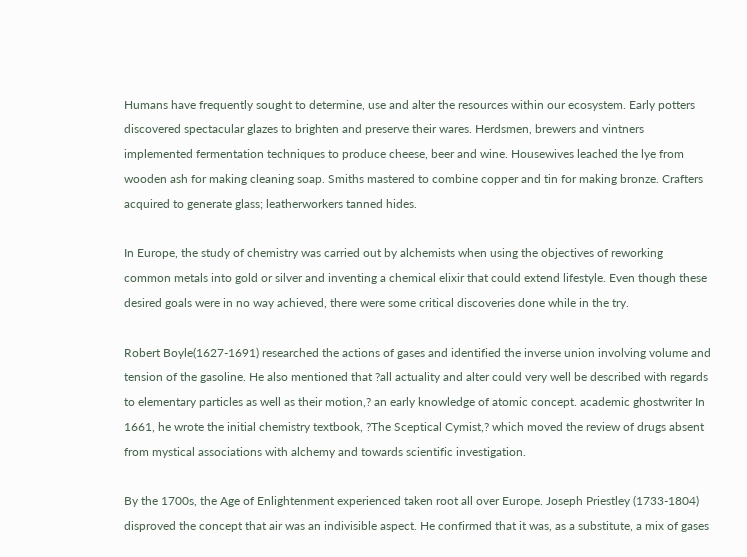Humans have frequently sought to determine, use and alter the resources within our ecosystem. Early potters discovered spectacular glazes to brighten and preserve their wares. Herdsmen, brewers and vintners implemented fermentation techniques to produce cheese, beer and wine. Housewives leached the lye from wooden ash for making cleaning soap. Smiths mastered to combine copper and tin for making bronze. Crafters acquired to generate glass; leatherworkers tanned hides.

In Europe, the study of chemistry was carried out by alchemists when using the objectives of reworking common metals into gold or silver and inventing a chemical elixir that could extend lifestyle. Even though these desired goals were in no way achieved, there were some critical discoveries done while in the try.

Robert Boyle(1627-1691) researched the actions of gases and identified the inverse union involving volume and tension of the gasoline. He also mentioned that ?all actuality and alter could very well be described with regards to elementary particles as well as their motion,? an early knowledge of atomic concept. academic ghostwriter In 1661, he wrote the initial chemistry textbook, ?The Sceptical Cymist,? which moved the review of drugs absent from mystical associations with alchemy and towards scientific investigation.

By the 1700s, the Age of Enlightenment experienced taken root all over Europe. Joseph Priestley (1733-1804) disproved the concept that air was an indivisible aspect. He confirmed that it was, as a substitute, a mix of gases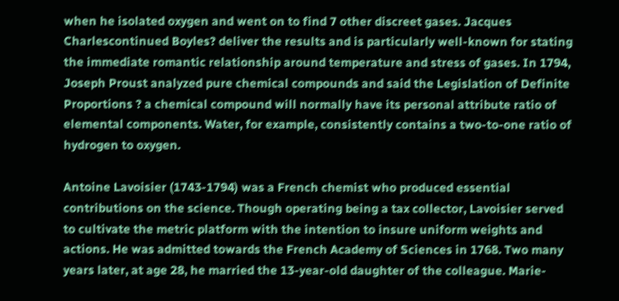when he isolated oxygen and went on to find 7 other discreet gases. Jacques Charlescontinued Boyles? deliver the results and is particularly well-known for stating the immediate romantic relationship around temperature and stress of gases. In 1794, Joseph Proust analyzed pure chemical compounds and said the Legislation of Definite Proportions ? a chemical compound will normally have its personal attribute ratio of elemental components. Water, for example, consistently contains a two-to-one ratio of hydrogen to oxygen.

Antoine Lavoisier (1743-1794) was a French chemist who produced essential contributions on the science. Though operating being a tax collector, Lavoisier served to cultivate the metric platform with the intention to insure uniform weights and actions. He was admitted towards the French Academy of Sciences in 1768. Two many years later, at age 28, he married the 13-year-old daughter of the colleague. Marie-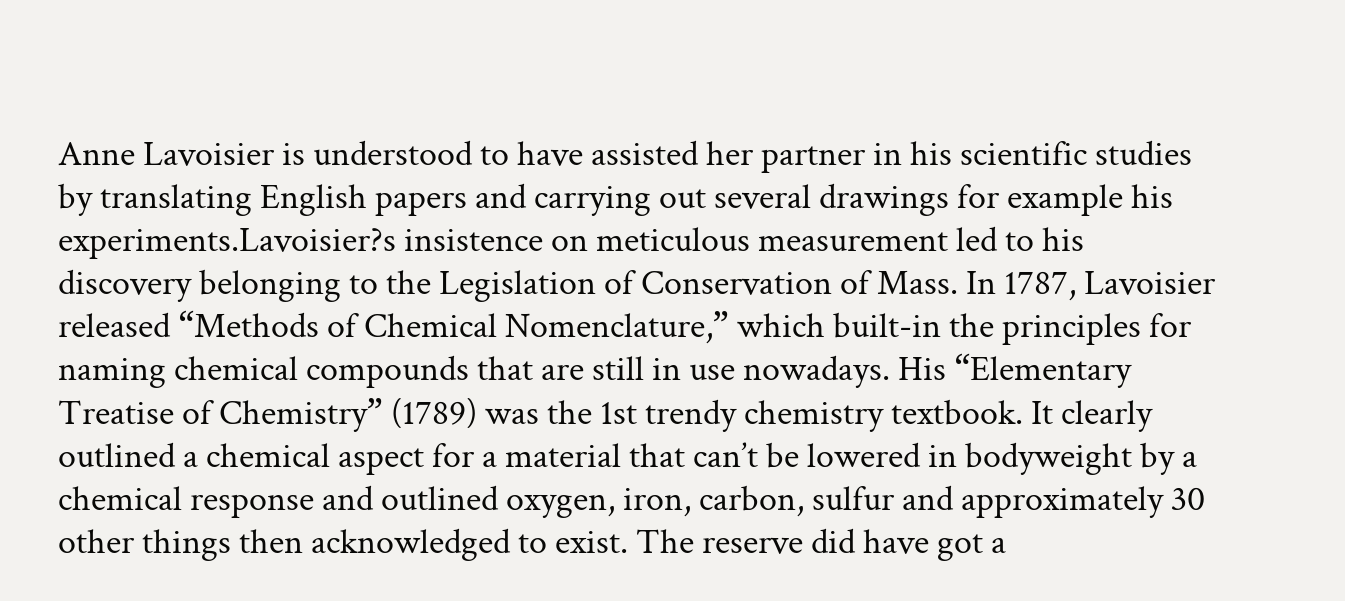Anne Lavoisier is understood to have assisted her partner in his scientific studies by translating English papers and carrying out several drawings for example his experiments.Lavoisier?s insistence on meticulous measurement led to his discovery belonging to the Legislation of Conservation of Mass. In 1787, Lavoisier released “Methods of Chemical Nomenclature,” which built-in the principles for naming chemical compounds that are still in use nowadays. His “Elementary Treatise of Chemistry” (1789) was the 1st trendy chemistry textbook. It clearly outlined a chemical aspect for a material that can’t be lowered in bodyweight by a chemical response and outlined oxygen, iron, carbon, sulfur and approximately 30 other things then acknowledged to exist. The reserve did have got a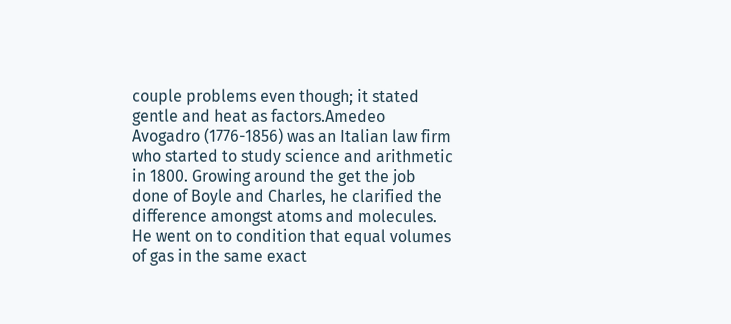couple problems even though; it stated gentle and heat as factors.Amedeo Avogadro (1776-1856) was an Italian law firm who started to study science and arithmetic in 1800. Growing around the get the job done of Boyle and Charles, he clarified the difference amongst atoms and molecules. He went on to condition that equal volumes of gas in the same exact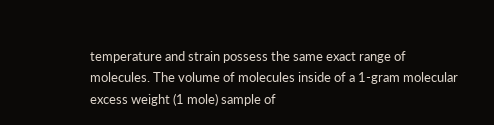temperature and strain possess the same exact range of molecules. The volume of molecules inside of a 1-gram molecular excess weight (1 mole) sample of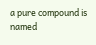a pure compound is named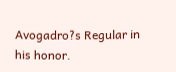Avogadro?s Regular in his honor.